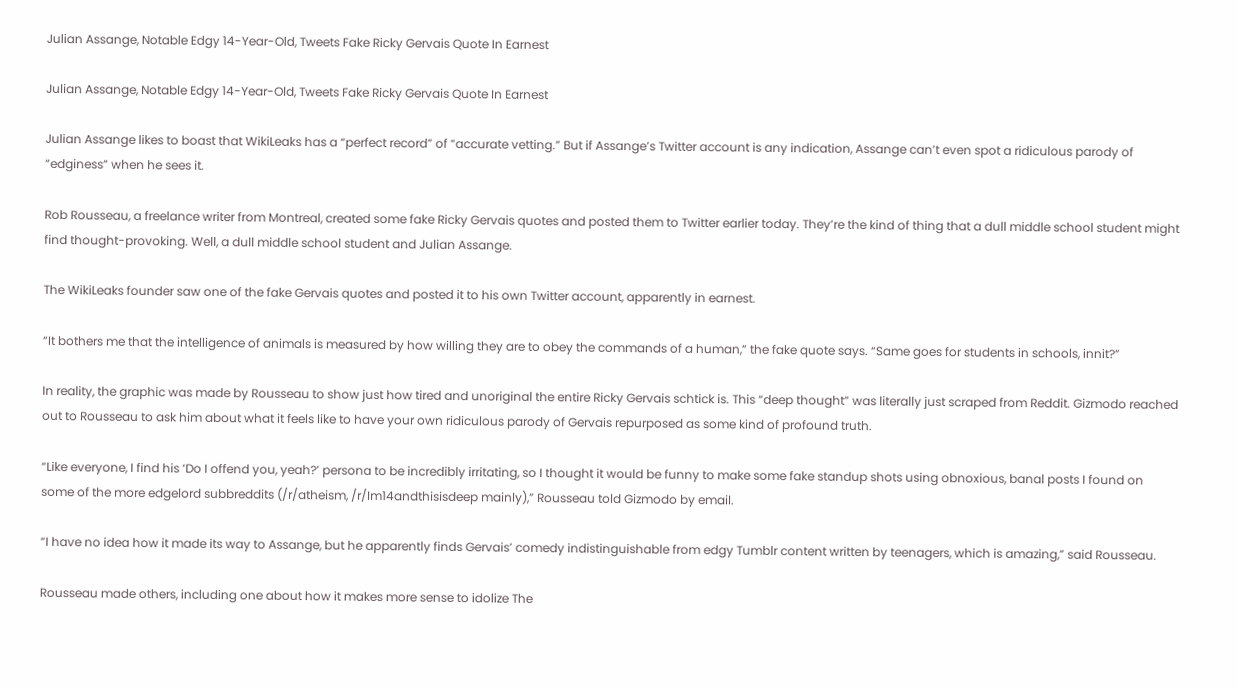Julian Assange, Notable Edgy 14-Year-Old, Tweets Fake Ricky Gervais Quote In Earnest

Julian Assange, Notable Edgy 14-Year-Old, Tweets Fake Ricky Gervais Quote In Earnest

Julian Assange likes to boast that WikiLeaks has a “perfect record” of “accurate vetting.” But if Assange’s Twitter account is any indication, Assange can’t even spot a ridiculous parody of “edginess” when he sees it.

Rob Rousseau, a freelance writer from Montreal, created some fake Ricky Gervais quotes and posted them to Twitter earlier today. They’re the kind of thing that a dull middle school student might find thought-provoking. Well, a dull middle school student and Julian Assange.

The WikiLeaks founder saw one of the fake Gervais quotes and posted it to his own Twitter account, apparently in earnest.

“It bothers me that the intelligence of animals is measured by how willing they are to obey the commands of a human,” the fake quote says. “Same goes for students in schools, innit?”

In reality, the graphic was made by Rousseau to show just how tired and unoriginal the entire Ricky Gervais schtick is. This “deep thought” was literally just scraped from Reddit. Gizmodo reached out to Rousseau to ask him about what it feels like to have your own ridiculous parody of Gervais repurposed as some kind of profound truth.

“Like everyone, I find his ‘Do I offend you, yeah?’ persona to be incredibly irritating, so I thought it would be funny to make some fake standup shots using obnoxious, banal posts I found on some of the more edgelord subbreddits (/r/atheism, /r/Im14andthisisdeep mainly),” Rousseau told Gizmodo by email.

“I have no idea how it made its way to Assange, but he apparently finds Gervais’ comedy indistinguishable from edgy Tumblr content written by teenagers, which is amazing,” said Rousseau.

Rousseau made others, including one about how it makes more sense to idolize The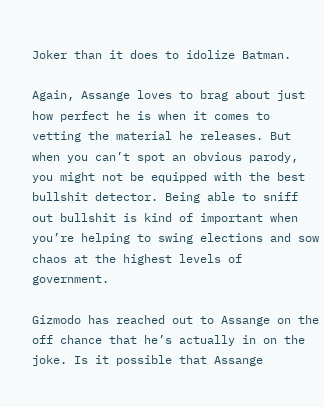Joker than it does to idolize Batman.

Again, Assange loves to brag about just how perfect he is when it comes to vetting the material he releases. But when you can’t spot an obvious parody, you might not be equipped with the best bullshit detector. Being able to sniff out bullshit is kind of important when you’re helping to swing elections and sow chaos at the highest levels of government.

Gizmodo has reached out to Assange on the off chance that he’s actually in on the joke. Is it possible that Assange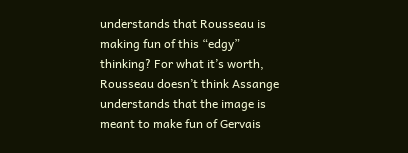understands that Rousseau is making fun of this “edgy” thinking? For what it’s worth, Rousseau doesn’t think Assange understands that the image is meant to make fun of Gervais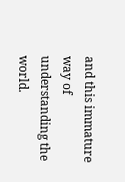and this immature way of understanding the world.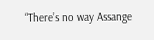“There’s no way Assange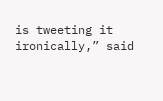is tweeting it ironically,” said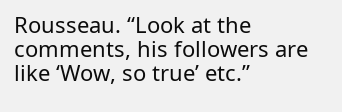Rousseau. “Look at the comments, his followers are like ‘Wow, so true’ etc.”